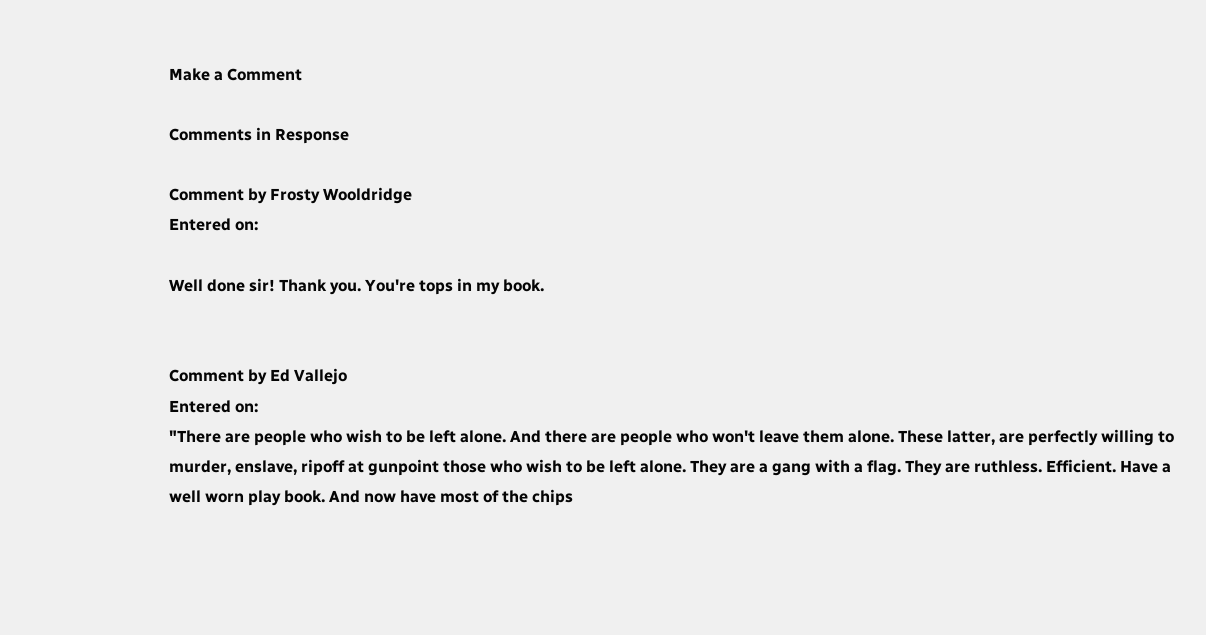Make a Comment

Comments in Response

Comment by Frosty Wooldridge
Entered on:

Well done sir! Thank you. You're tops in my book.


Comment by Ed Vallejo
Entered on:
"There are people who wish to be left alone. And there are people who won't leave them alone. These latter, are perfectly willing to murder, enslave, ripoff at gunpoint those who wish to be left alone. They are a gang with a flag. They are ruthless. Efficient. Have a well worn play book. And now have most of the chips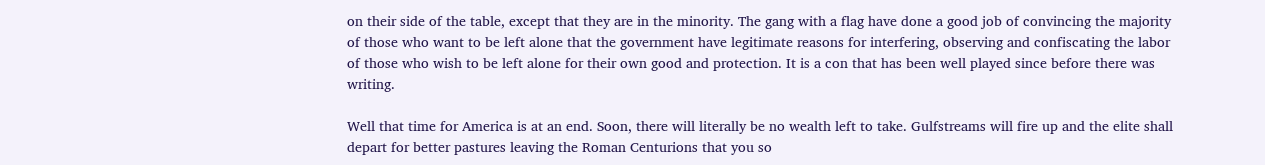on their side of the table, except that they are in the minority. The gang with a flag have done a good job of convincing the majority of those who want to be left alone that the government have legitimate reasons for interfering, observing and confiscating the labor of those who wish to be left alone for their own good and protection. It is a con that has been well played since before there was writing.

Well that time for America is at an end. Soon, there will literally be no wealth left to take. Gulfstreams will fire up and the elite shall depart for better pastures leaving the Roman Centurions that you so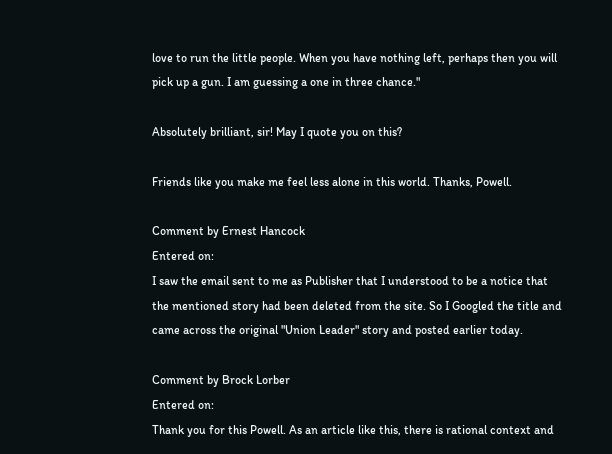love to run the little people. When you have nothing left, perhaps then you will pick up a gun. I am guessing a one in three chance."

Absolutely brilliant, sir! May I quote you on this?

Friends like you make me feel less alone in this world. Thanks, Powell.

Comment by Ernest Hancock
Entered on:
I saw the email sent to me as Publisher that I understood to be a notice that the mentioned story had been deleted from the site. So I Googled the title and came across the original "Union Leader" story and posted earlier today.

Comment by Brock Lorber
Entered on:
Thank you for this Powell. As an article like this, there is rational context and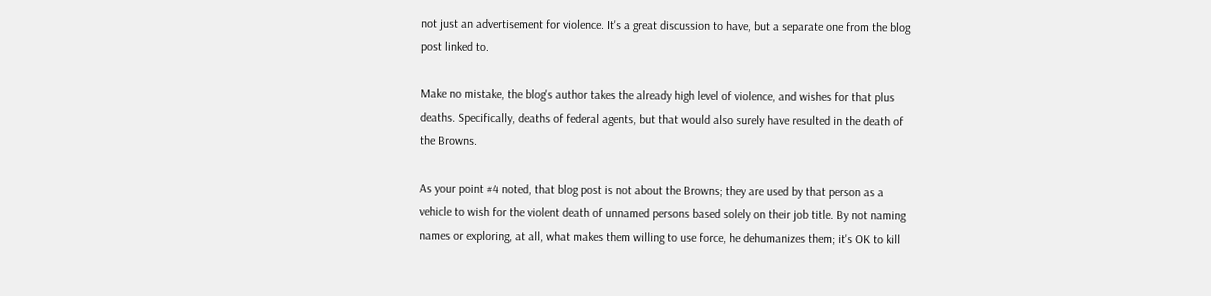not just an advertisement for violence. It's a great discussion to have, but a separate one from the blog post linked to.

Make no mistake, the blog's author takes the already high level of violence, and wishes for that plus deaths. Specifically, deaths of federal agents, but that would also surely have resulted in the death of the Browns.

As your point #4 noted, that blog post is not about the Browns; they are used by that person as a vehicle to wish for the violent death of unnamed persons based solely on their job title. By not naming names or exploring, at all, what makes them willing to use force, he dehumanizes them; it's OK to kill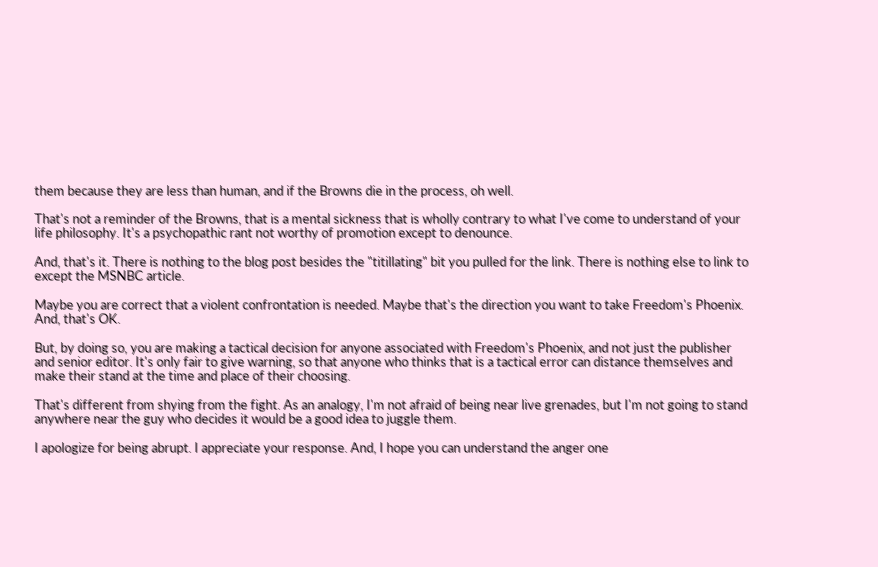them because they are less than human, and if the Browns die in the process, oh well.

That's not a reminder of the Browns, that is a mental sickness that is wholly contrary to what I've come to understand of your life philosophy. It's a psychopathic rant not worthy of promotion except to denounce.

And, that's it. There is nothing to the blog post besides the "titillating" bit you pulled for the link. There is nothing else to link to except the MSNBC article.

Maybe you are correct that a violent confrontation is needed. Maybe that's the direction you want to take Freedom's Phoenix. And, that's OK.

But, by doing so, you are making a tactical decision for anyone associated with Freedom's Phoenix, and not just the publisher and senior editor. It's only fair to give warning, so that anyone who thinks that is a tactical error can distance themselves and make their stand at the time and place of their choosing.

That's different from shying from the fight. As an analogy, I'm not afraid of being near live grenades, but I'm not going to stand anywhere near the guy who decides it would be a good idea to juggle them.

I apologize for being abrupt. I appreciate your response. And, I hope you can understand the anger one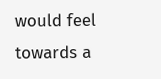would feel towards a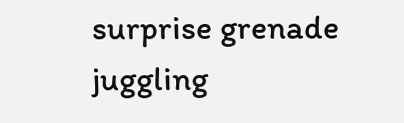surprise grenade juggling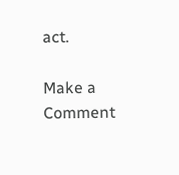act.

Make a Comment